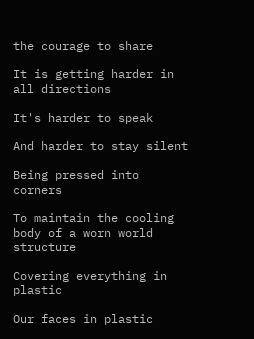the courage to share

It is getting harder in all directions

It's harder to speak

And harder to stay silent

Being pressed into corners

To maintain the cooling body of a worn world structure

Covering everything in plastic

Our faces in plastic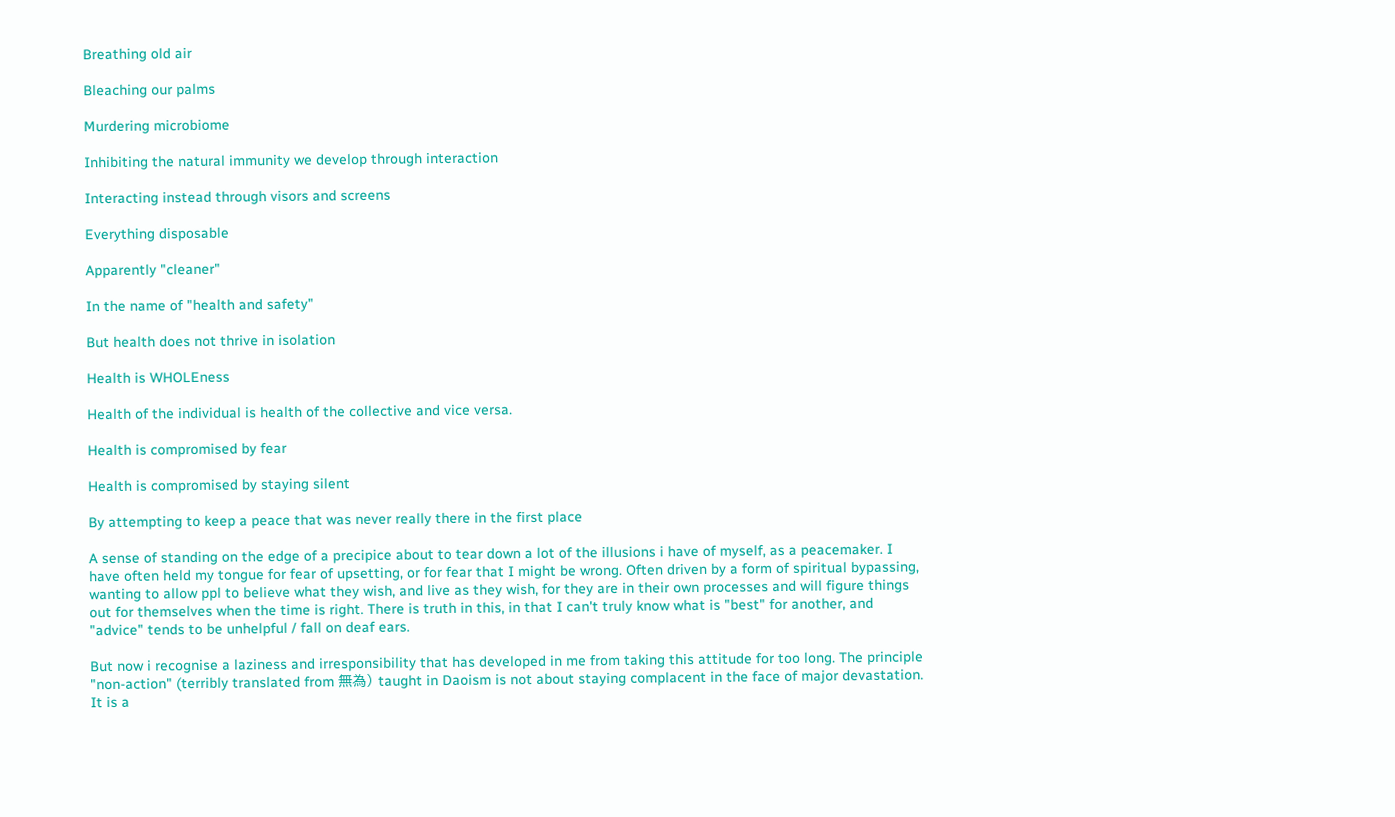Breathing old air

Bleaching our palms

Murdering microbiome

Inhibiting the natural immunity we develop through interaction

Interacting instead through visors and screens

Everything disposable

Apparently "cleaner"

In the name of "health and safety"

But health does not thrive in isolation

Health is WHOLEness

Health of the individual is health of the collective and vice versa.

Health is compromised by fear

Health is compromised by staying silent

By attempting to keep a peace that was never really there in the first place

A sense of standing on the edge of a precipice about to tear down a lot of the illusions i have of myself, as a peacemaker. I have often held my tongue for fear of upsetting, or for fear that I might be wrong. Often driven by a form of spiritual bypassing, wanting to allow ppl to believe what they wish, and live as they wish, for they are in their own processes and will figure things out for themselves when the time is right. There is truth in this, in that I can't truly know what is "best" for another, and "advice" tends to be unhelpful / fall on deaf ears.

But now i recognise a laziness and irresponsibility that has developed in me from taking this attitude for too long. The principle "non-action" (terribly translated from 無為) taught in Daoism is not about staying complacent in the face of major devastation. It is a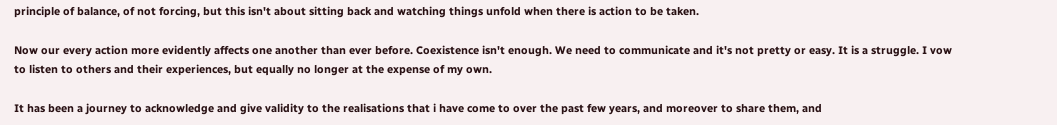principle of balance, of not forcing, but this isn't about sitting back and watching things unfold when there is action to be taken.

Now our every action more evidently affects one another than ever before. Coexistence isn't enough. We need to communicate and it's not pretty or easy. It is a struggle. I vow to listen to others and their experiences, but equally no longer at the expense of my own.

It has been a journey to acknowledge and give validity to the realisations that i have come to over the past few years, and moreover to share them, and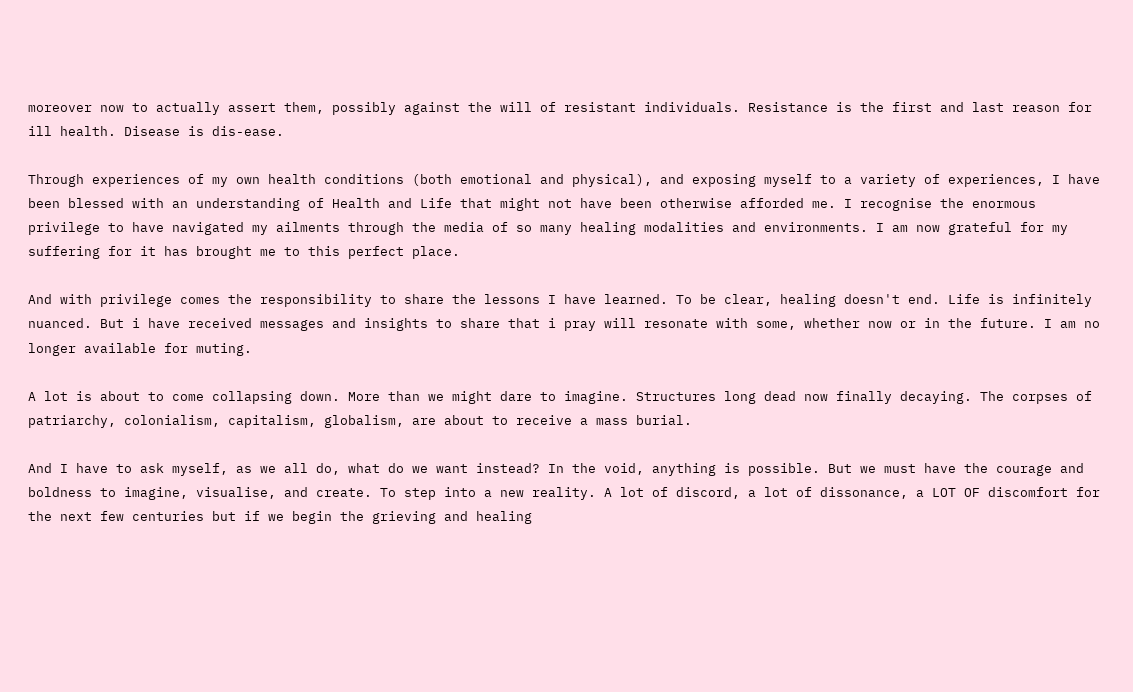moreover now to actually assert them, possibly against the will of resistant individuals. Resistance is the first and last reason for ill health. Disease is dis-ease.

Through experiences of my own health conditions (both emotional and physical), and exposing myself to a variety of experiences, I have been blessed with an understanding of Health and Life that might not have been otherwise afforded me. I recognise the enormous privilege to have navigated my ailments through the media of so many healing modalities and environments. I am now grateful for my suffering for it has brought me to this perfect place.

And with privilege comes the responsibility to share the lessons I have learned. To be clear, healing doesn't end. Life is infinitely nuanced. But i have received messages and insights to share that i pray will resonate with some, whether now or in the future. I am no longer available for muting.

A lot is about to come collapsing down. More than we might dare to imagine. Structures long dead now finally decaying. The corpses of patriarchy, colonialism, capitalism, globalism, are about to receive a mass burial.

And I have to ask myself, as we all do, what do we want instead? In the void, anything is possible. But we must have the courage and boldness to imagine, visualise, and create. To step into a new reality. A lot of discord, a lot of dissonance, a LOT OF discomfort for the next few centuries but if we begin the grieving and healing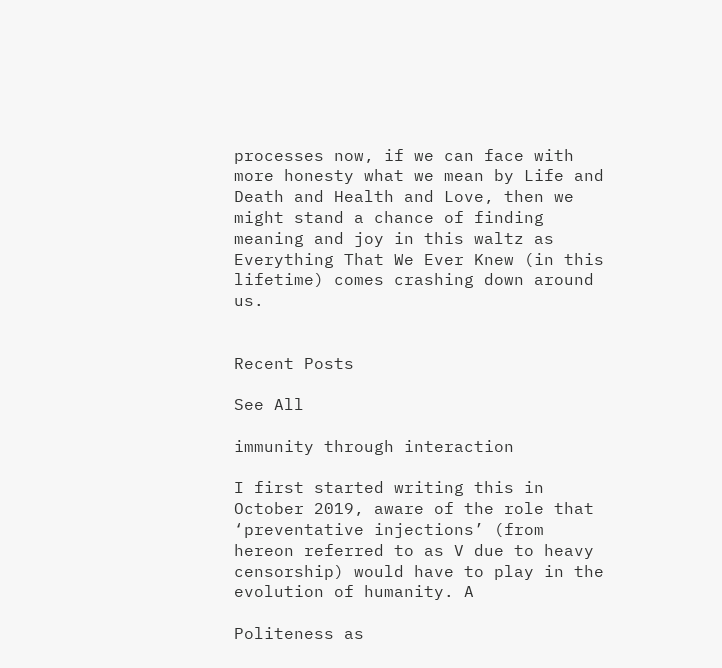processes now, if we can face with more honesty what we mean by Life and Death and Health and Love, then we might stand a chance of finding meaning and joy in this waltz as Everything That We Ever Knew (in this lifetime) comes crashing down around us.


Recent Posts

See All

immunity through interaction

I first started writing this in October 2019, aware of the role that ‘preventative injections’ (from hereon referred to as V due to heavy censorship) would have to play in the evolution of humanity. A

Politeness as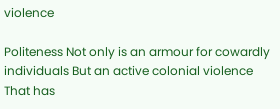violence

Politeness Not only is an armour for cowardly individuals But an active colonial violence That has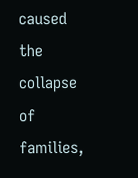caused the collapse of families,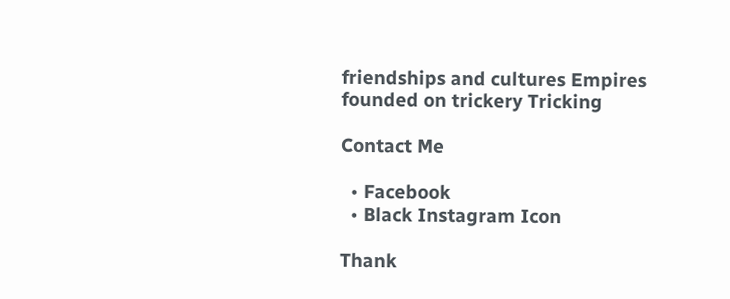friendships and cultures Empires founded on trickery Tricking

Contact Me

  • Facebook
  • Black Instagram Icon

Thank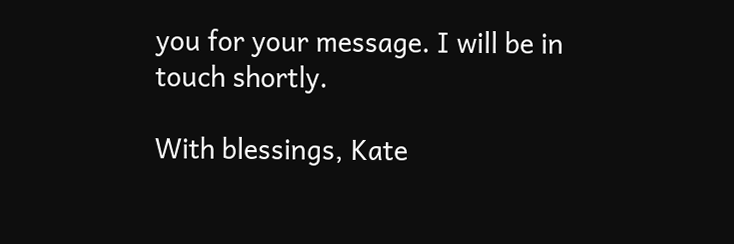you for your message. I will be in touch shortly.

With blessings, Kate